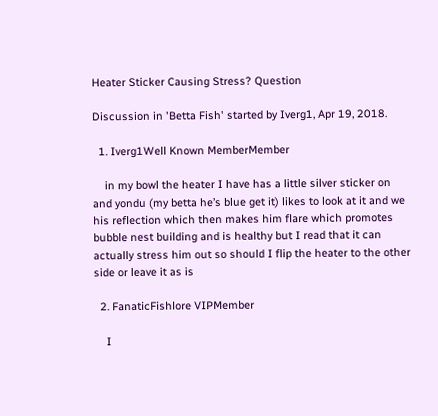Heater Sticker Causing Stress? Question

Discussion in 'Betta Fish' started by Iverg1, Apr 19, 2018.

  1. Iverg1Well Known MemberMember

    in my bowl the heater I have has a little silver sticker on and yondu (my betta he’s blue get it) likes to look at it and we his reflection which then makes him flare which promotes bubble nest building and is healthy but I read that it can actually stress him out so should I flip the heater to the other side or leave it as is

  2. FanaticFishlore VIPMember

    I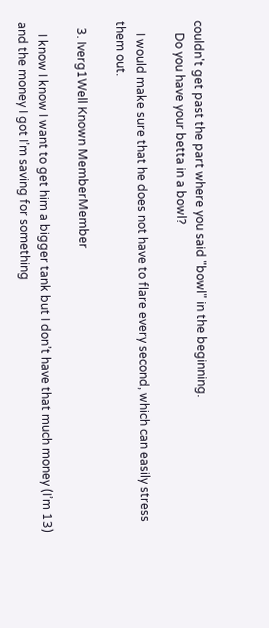couldn't get past the part where you said "bowl" in the beginning.
    Do you have your betta in a bowl?

    I would make sure that he does not have to flare every second, which can easily stress them out.

  3. Iverg1Well Known MemberMember

    I know I know I want to get him a bigger tank but I don’t have that much money (I’m 13) and the money I got I’m saving for something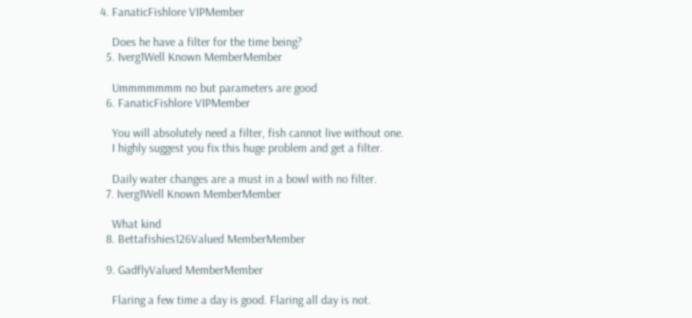4. FanaticFishlore VIPMember

    Does he have a filter for the time being?
  5. Iverg1Well Known MemberMember

    Ummmmmmm no but parameters are good
  6. FanaticFishlore VIPMember

    You will absolutely need a filter, fish cannot live without one.
    I highly suggest you fix this huge problem and get a filter.

    Daily water changes are a must in a bowl with no filter.
  7. Iverg1Well Known MemberMember

    What kind
  8. Bettafishies126Valued MemberMember

  9. GadflyValued MemberMember

    Flaring a few time a day is good. Flaring all day is not.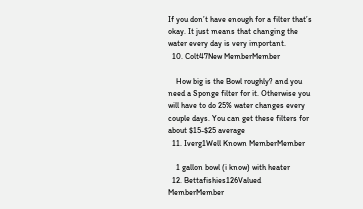If you don’t have enough for a filter that’s okay. It just means that changing the water every day is very important.
  10. Colt47New MemberMember

    How big is the Bowl roughly? and you need a Sponge filter for it. Otherwise you will have to do 25% water changes every couple days. You can get these filters for about $15-$25 average
  11. Iverg1Well Known MemberMember

    1 gallon bowl (i know) with heater
  12. Bettafishies126Valued MemberMember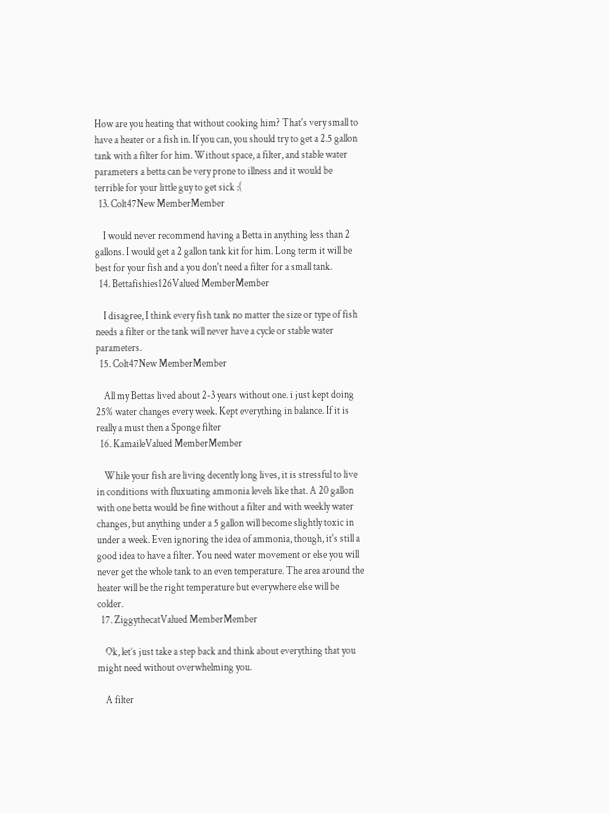How are you heating that without cooking him? That's very small to have a heater or a fish in. If you can, you should try to get a 2.5 gallon tank with a filter for him. Without space, a filter, and stable water parameters a betta can be very prone to illness and it would be terrible for your little guy to get sick :(
  13. Colt47New MemberMember

    I would never recommend having a Betta in anything less than 2 gallons. I would get a 2 gallon tank kit for him. Long term it will be best for your fish and a you don't need a filter for a small tank.
  14. Bettafishies126Valued MemberMember

    I disagree, I think every fish tank no matter the size or type of fish needs a filter or the tank will never have a cycle or stable water parameters.
  15. Colt47New MemberMember

    All my Bettas lived about 2-3 years without one. i just kept doing 25% water changes every week. Kept everything in balance. If it is really a must then a Sponge filter
  16. KamaileValued MemberMember

    While your fish are living decently long lives, it is stressful to live in conditions with fluxuating ammonia levels like that. A 20 gallon with one betta would be fine without a filter and with weekly water changes, but anything under a 5 gallon will become slightly toxic in under a week. Even ignoring the idea of ammonia, though, it's still a good idea to have a filter. You need water movement or else you will never get the whole tank to an even temperature. The area around the heater will be the right temperature but everywhere else will be colder.
  17. ZiggythecatValued MemberMember

    Ok, let’s just take a step back and think about everything that you might need without overwhelming you.

    A filter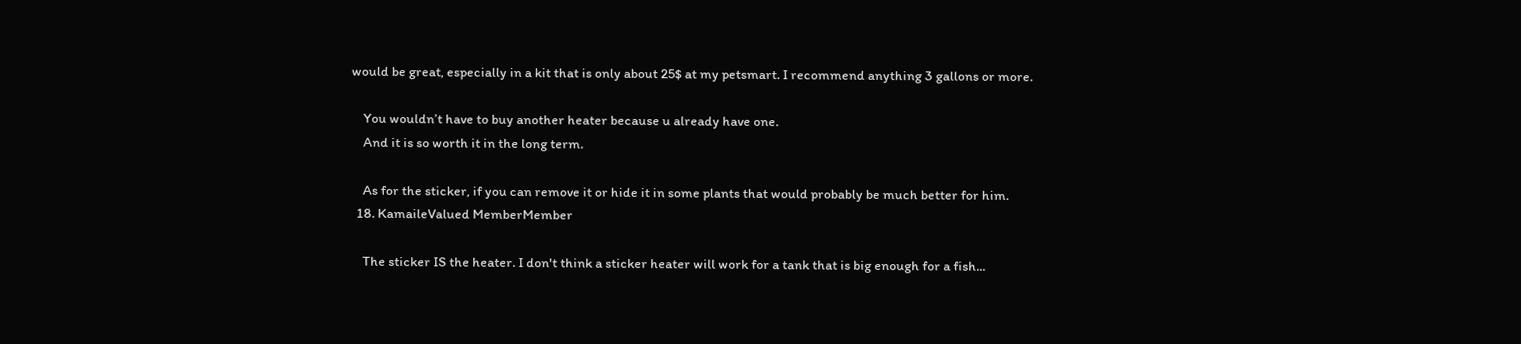would be great, especially in a kit that is only about 25$ at my petsmart. I recommend anything 3 gallons or more.

    You wouldn’t have to buy another heater because u already have one.
    And it is so worth it in the long term.

    As for the sticker, if you can remove it or hide it in some plants that would probably be much better for him.
  18. KamaileValued MemberMember

    The sticker IS the heater. I don't think a sticker heater will work for a tank that is big enough for a fish...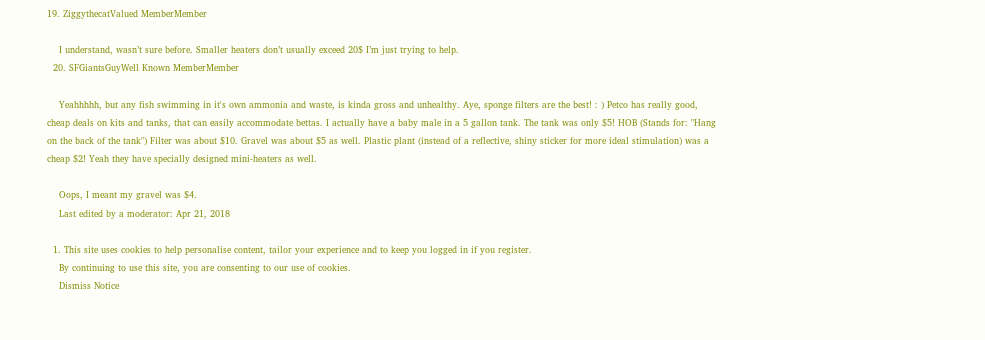19. ZiggythecatValued MemberMember

    I understand, wasn’t sure before. Smaller heaters don’t usually exceed 20$ I’m just trying to help.
  20. SFGiantsGuyWell Known MemberMember

    Yeahhhhh, but any fish swimming in it's own ammonia and waste, is kinda gross and unhealthy. Aye, sponge filters are the best! : ) Petco has really good, cheap deals on kits and tanks, that can easily accommodate bettas. I actually have a baby male in a 5 gallon tank. The tank was only $5! HOB (Stands for: "Hang on the back of the tank") Filter was about $10. Gravel was about $5 as well. Plastic plant (instead of a reflective, shiny sticker for more ideal stimulation) was a cheap $2! Yeah they have specially designed mini-heaters as well.

    Oops, I meant my gravel was $4.
    Last edited by a moderator: Apr 21, 2018

  1. This site uses cookies to help personalise content, tailor your experience and to keep you logged in if you register.
    By continuing to use this site, you are consenting to our use of cookies.
    Dismiss Notice